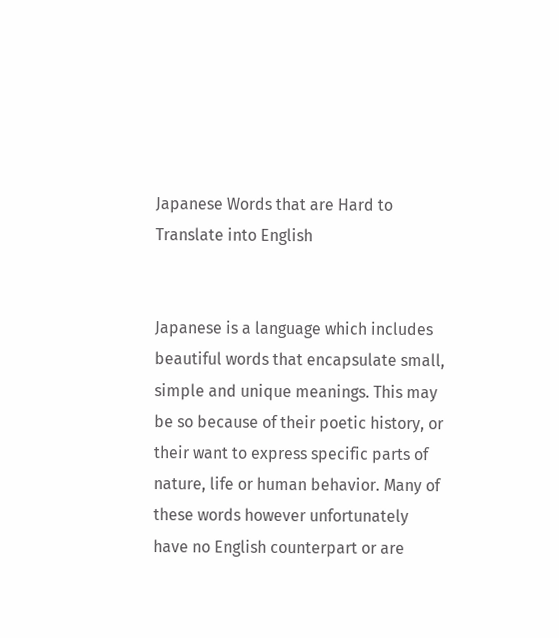Japanese Words that are Hard to Translate into English


Japanese is a language which includes beautiful words that encapsulate small, simple and unique meanings. This may be so because of their poetic history, or their want to express specific parts of nature, life or human behavior. Many of these words however unfortunately have no English counterpart or are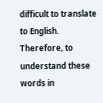difficult to translate to English. Therefore, to understand these words in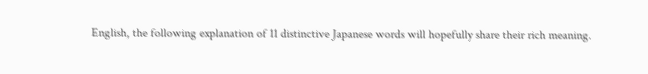English, the following explanation of 11 distinctive Japanese words will hopefully share their rich meaning.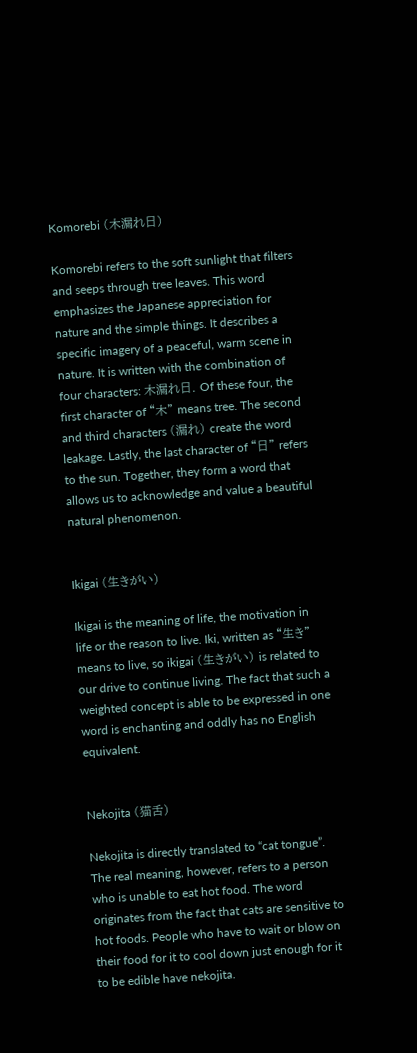Komorebi (木漏れ日)

Komorebi refers to the soft sunlight that filters and seeps through tree leaves. This word emphasizes the Japanese appreciation for nature and the simple things. It describes a specific imagery of a peaceful, warm scene in nature. It is written with the combination of four characters: 木漏れ日. Of these four, the first character of “木” means tree. The second and third characters (漏れ) create the word leakage. Lastly, the last character of “日” refers to the sun. Together, they form a word that allows us to acknowledge and value a beautiful natural phenomenon.


Ikigai (生きがい)

Ikigai is the meaning of life, the motivation in life or the reason to live. Iki, written as “生き” means to live, so ikigai (生きがい) is related to our drive to continue living. The fact that such a weighted concept is able to be expressed in one word is enchanting and oddly has no English equivalent.


Nekojita (猫舌)

Nekojita is directly translated to “cat tongue”. The real meaning, however, refers to a person who is unable to eat hot food. The word originates from the fact that cats are sensitive to hot foods. People who have to wait or blow on their food for it to cool down just enough for it to be edible have nekojita.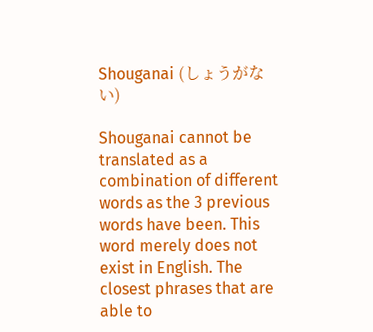Shouganai (しょうがない)

Shouganai cannot be translated as a combination of different words as the 3 previous words have been. This word merely does not exist in English. The closest phrases that are able to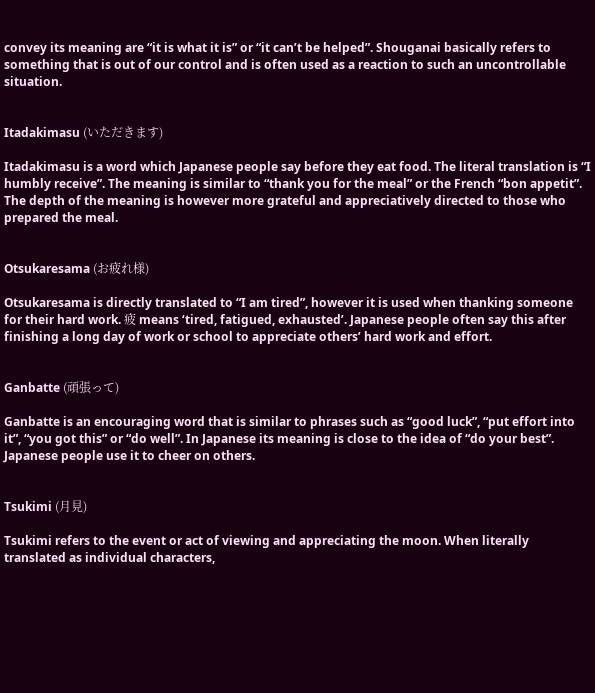convey its meaning are “it is what it is” or “it can’t be helped”. Shouganai basically refers to something that is out of our control and is often used as a reaction to such an uncontrollable situation.


Itadakimasu (いただきます)

Itadakimasu is a word which Japanese people say before they eat food. The literal translation is “I humbly receive”. The meaning is similar to “thank you for the meal” or the French “bon appetit”. The depth of the meaning is however more grateful and appreciatively directed to those who prepared the meal.


Otsukaresama (お疲れ様)

Otsukaresama is directly translated to “I am tired”, however it is used when thanking someone for their hard work. 疲 means ‘tired, fatigued, exhausted’. Japanese people often say this after finishing a long day of work or school to appreciate others’ hard work and effort.


Ganbatte (頑張って)

Ganbatte is an encouraging word that is similar to phrases such as “good luck”, “put effort into it”, “you got this” or “do well”. In Japanese its meaning is close to the idea of “do your best”. Japanese people use it to cheer on others.


Tsukimi (月見)

Tsukimi refers to the event or act of viewing and appreciating the moon. When literally translated as individual characters,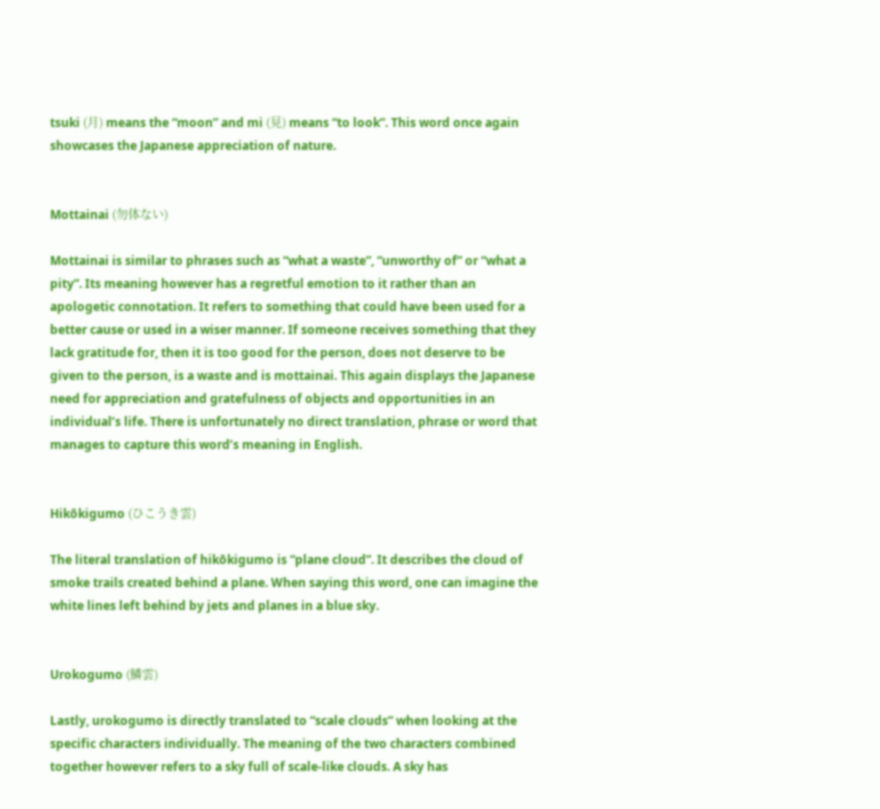tsuki (月) means the “moon” and mi (見) means “to look”. This word once again showcases the Japanese appreciation of nature.


Mottainai (勿体ない)

Mottainai is similar to phrases such as “what a waste”, “unworthy of” or “what a pity”. Its meaning however has a regretful emotion to it rather than an apologetic connotation. It refers to something that could have been used for a better cause or used in a wiser manner. If someone receives something that they lack gratitude for, then it is too good for the person, does not deserve to be given to the person, is a waste and is mottainai. This again displays the Japanese need for appreciation and gratefulness of objects and opportunities in an individual’s life. There is unfortunately no direct translation, phrase or word that manages to capture this word’s meaning in English.


Hikōkigumo (ひこうき雲)

The literal translation of hikōkigumo is “plane cloud”. It describes the cloud of smoke trails created behind a plane. When saying this word, one can imagine the white lines left behind by jets and planes in a blue sky.


Urokogumo (鱗雲)

Lastly, urokogumo is directly translated to “scale clouds” when looking at the specific characters individually. The meaning of the two characters combined together however refers to a sky full of scale-like clouds. A sky has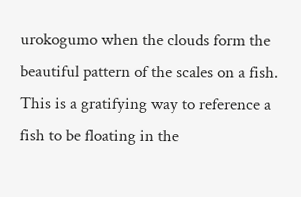urokogumo when the clouds form the beautiful pattern of the scales on a fish. This is a gratifying way to reference a fish to be floating in the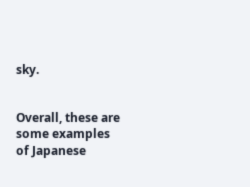sky.


Overall, these are some examples of Japanese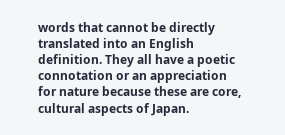words that cannot be directly translated into an English definition. They all have a poetic connotation or an appreciation for nature because these are core, cultural aspects of Japan.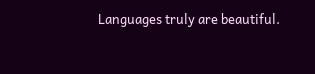Languages truly are beautiful.